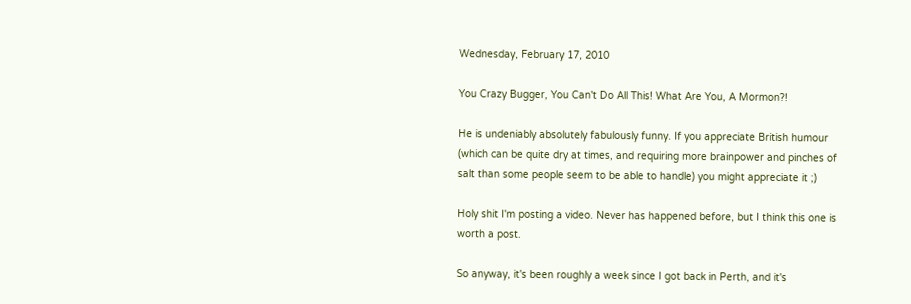Wednesday, February 17, 2010

You Crazy Bugger, You Can't Do All This! What Are You, A Mormon?!

He is undeniably absolutely fabulously funny. If you appreciate British humour (which can be quite dry at times, and requiring more brainpower and pinches of salt than some people seem to be able to handle) you might appreciate it ;)

Holy shit I'm posting a video. Never has happened before, but I think this one is worth a post.

So anyway, it's been roughly a week since I got back in Perth, and it's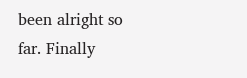been alright so far. Finally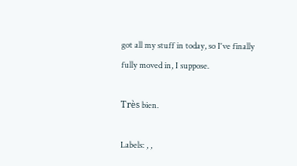got all my stuff in today, so I've finally fully moved in, I suppose.

Très bien.

Labels: , ,